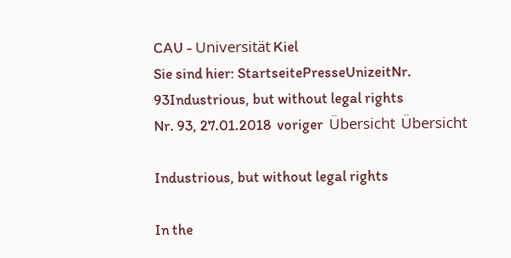CAU - Universität Kiel
Sie sind hier: StartseitePresseUnizeitNr. 93Industrious, but without legal rights
Nr. 93, 27.01.2018  voriger  Übersicht  Übersicht

Industrious, but without legal rights

In the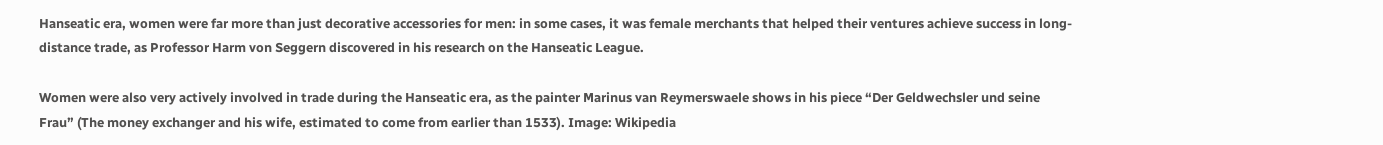Hanseatic era, women were far more than just decorative accessories for men: in some cases, it was female merchants that helped their ventures achieve success in long-distance trade, as Professor Harm von Seggern discovered in his research on the Hanseatic League.

Women were also very actively involved in trade during the Hanseatic era, as the painter Marinus van Reymerswaele shows in his piece “Der Geldwechsler und seine Frau” (The money exchanger and his wife, estimated to come from earlier than 1533). Image: Wikipedia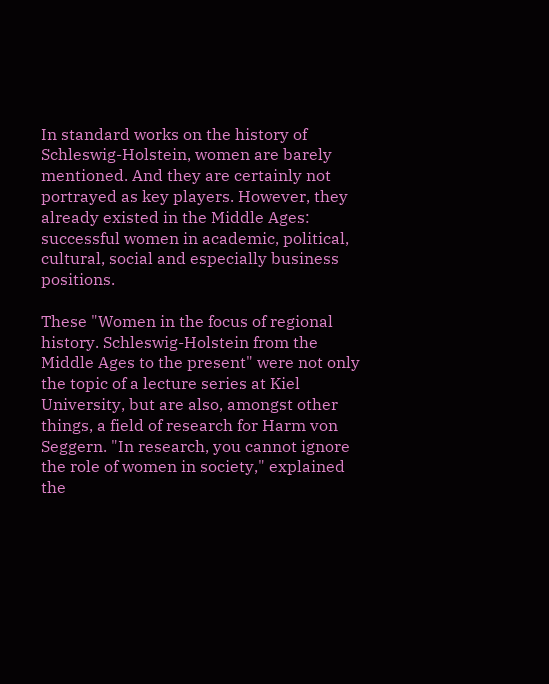In standard works on the history of Schleswig-Holstein, women are barely mentioned. And they are certainly not portrayed as key players. However, they already existed in the Middle Ages: successful women in academic, political, cultural, social and especially business positions.

These "Women in the focus of regional history. Schleswig-Holstein from the Middle Ages to the present" were not only the topic of a lecture series at Kiel University, but are also, amongst other things, a field of research for Harm von Seggern. "In research, you cannot ignore the role of women in society," explained the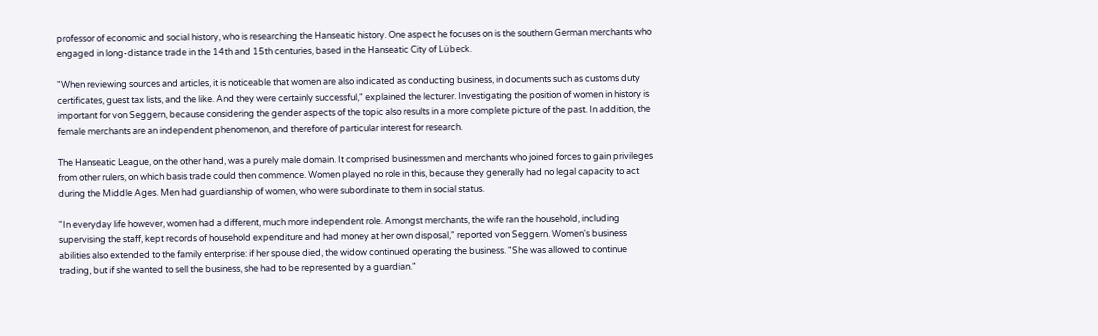professor of economic and social history, who is researching the Hanseatic history. One aspect he focuses on is the southern German merchants who engaged in long-distance trade in the 14th and 15th centuries, based in the Hanseatic City of Lübeck.

"When reviewing sources and articles, it is noticeable that women are also indicated as conducting business, in documents such as customs duty certificates, guest tax lists, and the like. And they were certainly successful," explained the lecturer. Investigating the position of women in history is important for von Seggern, because considering the gender aspects of the topic also results in a more complete picture of the past. In addition, the female merchants are an independent phenomenon, and therefore of particular interest for research.

The Hanseatic League, on the other hand, was a purely male domain. It comprised businessmen and merchants who joined forces to gain privileges from other rulers, on which basis trade could then commence. Women played no role in this, because they generally had no legal capacity to act during the Middle Ages. Men had guardianship of women, who were subordinate to them in social status.

"In everyday life however, women had a different, much more independent role. Amongst merchants, the wife ran the household, including supervising the staff, kept records of household expenditure and had money at her own disposal," reported von Seggern. Women's business abilities also extended to the family enterprise: if her spouse died, the widow continued operating the business. "She was allowed to continue trading, but if she wanted to sell the business, she had to be represented by a guardian."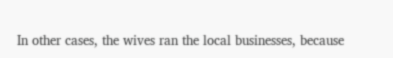In other cases, the wives ran the local businesses, because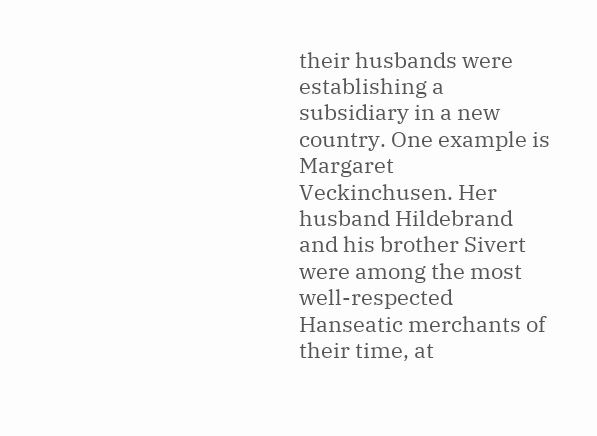their husbands were establishing a subsidiary in a new country. One example is Margaret Veckinchusen. Her husband Hildebrand and his brother Sivert were among the most well-respected Hanseatic merchants of their time, at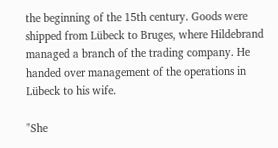the beginning of the 15th century. Goods were shipped from Lübeck to Bruges, where Hildebrand managed a branch of the trading company. He handed over management of the operations in Lübeck to his wife.

"She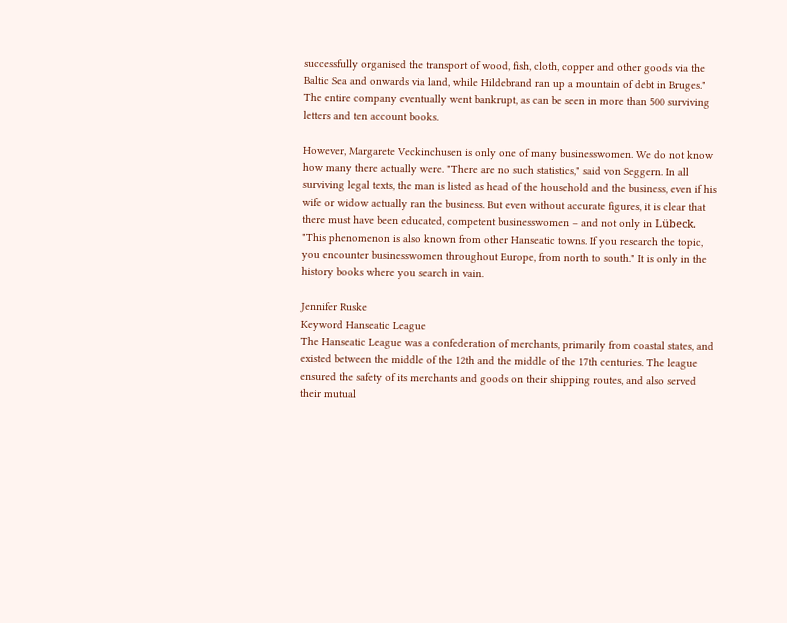successfully organised the transport of wood, fish, cloth, copper and other goods via the Baltic Sea and onwards via land, while Hildebrand ran up a mountain of debt in Bruges." The entire company eventually went bankrupt, as can be seen in more than 500 surviving letters and ten account books.

However, Margarete Veckinchusen is only one of many businesswomen. We do not know how many there actually were. "There are no such statistics," said von Seggern. In all surviving legal texts, the man is listed as head of the household and the business, even if his wife or widow actually ran the business. But even without accurate figures, it is clear that there must have been educated, competent businesswomen – and not only in Lübeck. "This phenomenon is also known from other Hanseatic towns. If you research the topic, you encounter businesswomen throughout Europe, from north to south." It is only in the history books where you search in vain.

Jennifer Ruske
Keyword Hanseatic League
The Hanseatic League was a confederation of merchants, primarily from coastal states, and existed between the middle of the 12th and the middle of the 17th centuries. The league ensured the safety of its merchants and goods on their shipping routes, and also served their mutual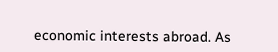economic interests abroad. As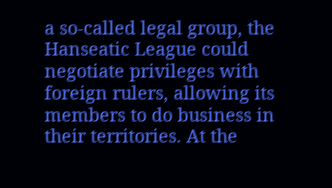a so-called legal group, the Hanseatic League could negotiate privileges with foreign rulers, allowing its members to do business in their territories. At the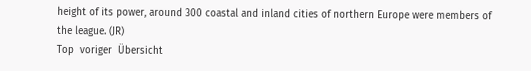height of its power, around 300 coastal and inland cities of northern Europe were members of the league. (JR)
Top  voriger  Übersicht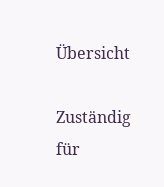Übersicht

Zuständig für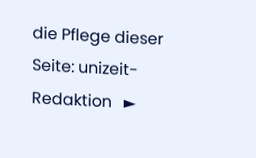die Pflege dieser Seite: unizeit-Redaktion   ►